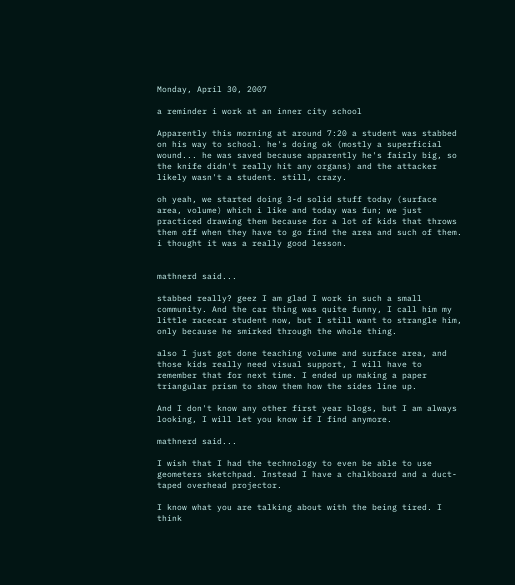Monday, April 30, 2007

a reminder i work at an inner city school

Apparently this morning at around 7:20 a student was stabbed on his way to school. he's doing ok (mostly a superficial wound... he was saved because apparently he's fairly big, so the knife didn't really hit any organs) and the attacker likely wasn't a student. still, crazy.

oh yeah, we started doing 3-d solid stuff today (surface area, volume) which i like and today was fun; we just practiced drawing them because for a lot of kids that throws them off when they have to go find the area and such of them. i thought it was a really good lesson.


mathnerd said...

stabbed really? geez I am glad I work in such a small community. And the car thing was quite funny, I call him my little racecar student now, but I still want to strangle him, only because he smirked through the whole thing.

also I just got done teaching volume and surface area, and those kids really need visual support, I will have to remember that for next time. I ended up making a paper triangular prism to show them how the sides line up.

And I don't know any other first year blogs, but I am always looking, I will let you know if I find anymore.

mathnerd said...

I wish that I had the technology to even be able to use geometers sketchpad. Instead I have a chalkboard and a duct-taped overhead projector.

I know what you are talking about with the being tired. I think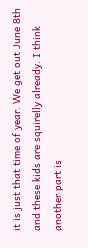it is just that time of year. We get out June 8th and these kids are squirelly already. I think another part is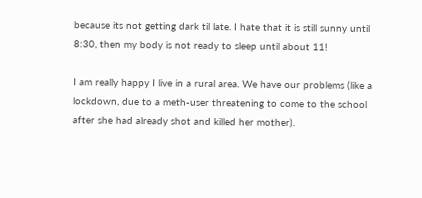because its not getting dark til late. I hate that it is still sunny until 8:30, then my body is not ready to sleep until about 11!

I am really happy I live in a rural area. We have our problems (like a lockdown, due to a meth-user threatening to come to the school after she had already shot and killed her mother).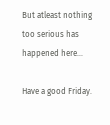But atleast nothing too serious has happened here...

Have a good Friday.